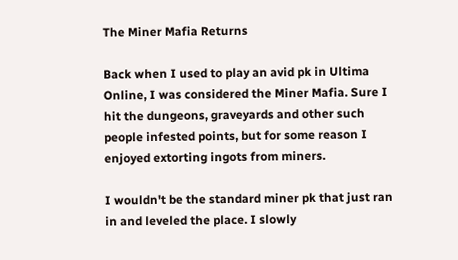The Miner Mafia Returns

Back when I used to play an avid pk in Ultima Online, I was considered the Miner Mafia. Sure I hit the dungeons, graveyards and other such people infested points, but for some reason I enjoyed extorting ingots from miners.

I wouldn't be the standard miner pk that just ran in and leveled the place. I slowly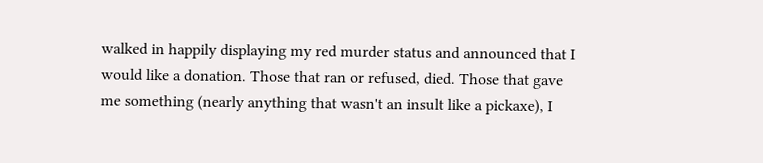walked in happily displaying my red murder status and announced that I would like a donation. Those that ran or refused, died. Those that gave me something (nearly anything that wasn't an insult like a pickaxe), I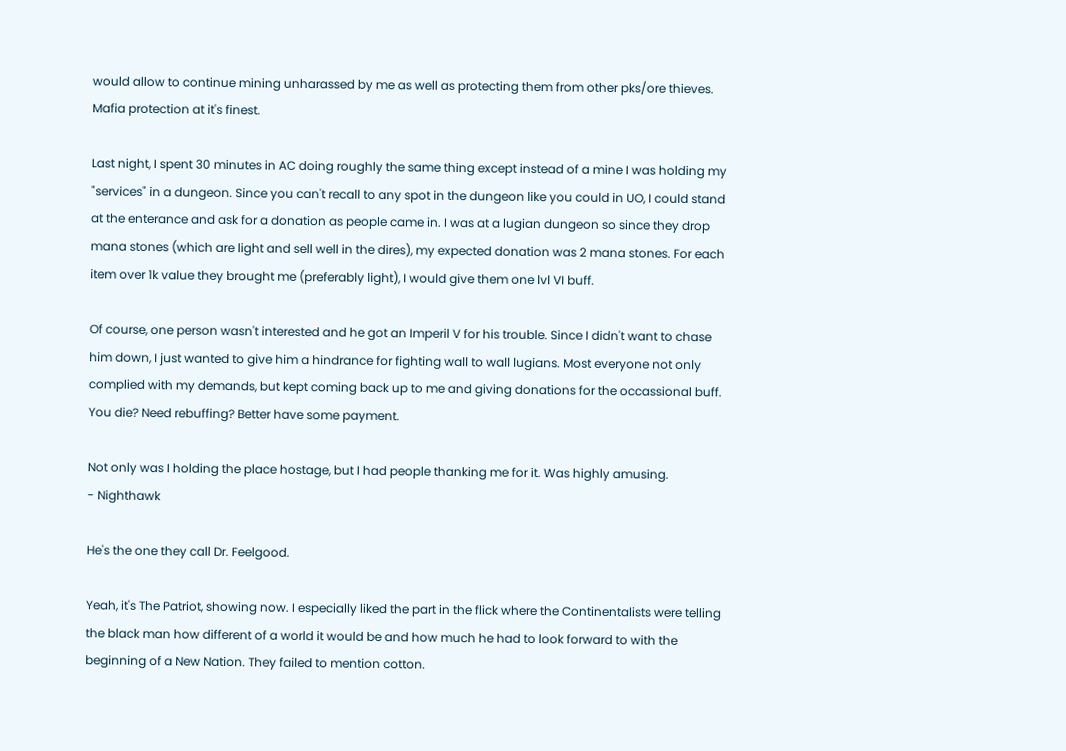would allow to continue mining unharassed by me as well as protecting them from other pks/ore thieves. Mafia protection at it's finest.

Last night, I spent 30 minutes in AC doing roughly the same thing except instead of a mine I was holding my "services" in a dungeon. Since you can't recall to any spot in the dungeon like you could in UO, I could stand at the enterance and ask for a donation as people came in. I was at a lugian dungeon so since they drop mana stones (which are light and sell well in the dires), my expected donation was 2 mana stones. For each item over 1k value they brought me (preferably light), I would give them one lvl VI buff.

Of course, one person wasn't interested and he got an Imperil V for his trouble. Since I didn't want to chase him down, I just wanted to give him a hindrance for fighting wall to wall lugians. Most everyone not only complied with my demands, but kept coming back up to me and giving donations for the occassional buff. You die? Need rebuffing? Better have some payment.

Not only was I holding the place hostage, but I had people thanking me for it. Was highly amusing.
- Nighthawk

He's the one they call Dr. Feelgood.

Yeah, it's The Patriot, showing now. I especially liked the part in the flick where the Continentalists were telling the black man how different of a world it would be and how much he had to look forward to with the beginning of a New Nation. They failed to mention cotton.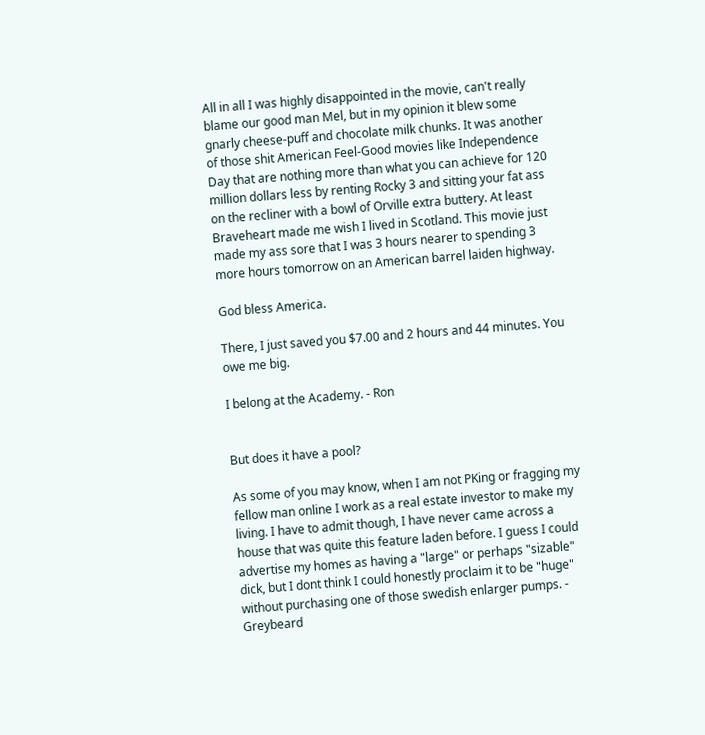All in all I was highly disappointed in the movie, can't really blame our good man Mel, but in my opinion it blew some gnarly cheese-puff and chocolate milk chunks. It was another of those shit American Feel-Good movies like Independence Day that are nothing more than what you can achieve for 120 million dollars less by renting Rocky 3 and sitting your fat ass on the recliner with a bowl of Orville extra buttery. At least Braveheart made me wish I lived in Scotland. This movie just made my ass sore that I was 3 hours nearer to spending 3 more hours tomorrow on an American barrel laiden highway.

God bless America.

There, I just saved you $7.00 and 2 hours and 44 minutes. You owe me big.

I belong at the Academy. - Ron


But does it have a pool?

As some of you may know, when I am not PKing or fragging my fellow man online I work as a real estate investor to make my living. I have to admit though, I have never came across a house that was quite this feature laden before. I guess I could advertise my homes as having a "large" or perhaps "sizable" dick, but I dont think I could honestly proclaim it to be "huge" without purchasing one of those swedish enlarger pumps. - Greybeard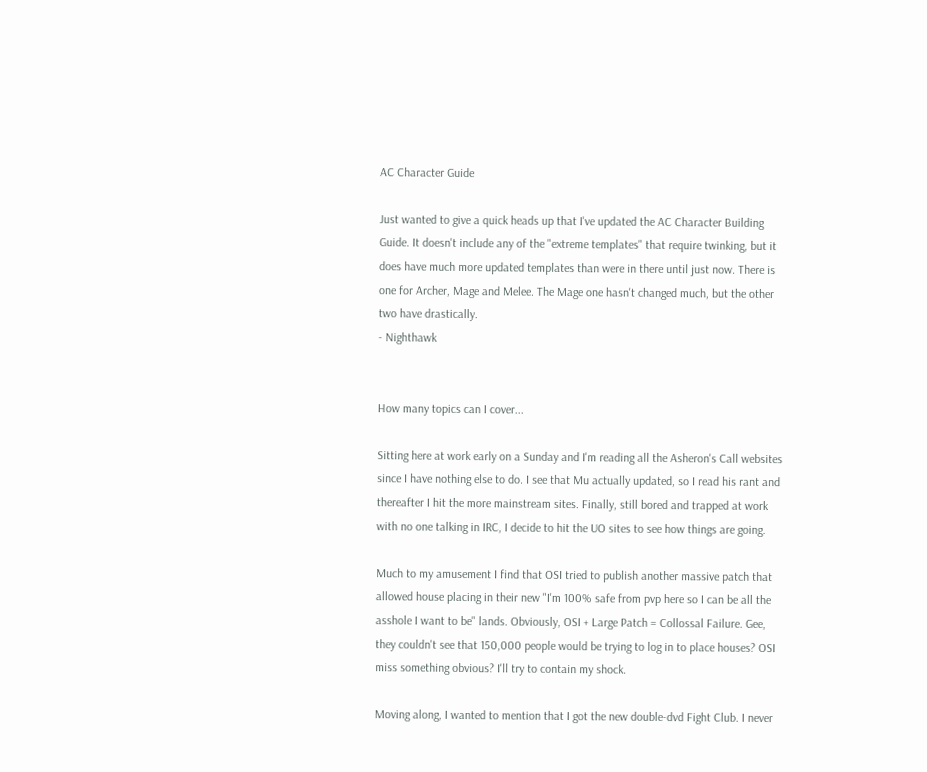AC Character Guide

Just wanted to give a quick heads up that I've updated the AC Character Building Guide. It doesn't include any of the "extreme templates" that require twinking, but it does have much more updated templates than were in there until just now. There is one for Archer, Mage and Melee. The Mage one hasn't changed much, but the other two have drastically.
- Nighthawk


How many topics can I cover...

Sitting here at work early on a Sunday and I'm reading all the Asheron's Call websites since I have nothing else to do. I see that Mu actually updated, so I read his rant and thereafter I hit the more mainstream sites. Finally, still bored and trapped at work with no one talking in IRC, I decide to hit the UO sites to see how things are going.

Much to my amusement I find that OSI tried to publish another massive patch that allowed house placing in their new "I'm 100% safe from pvp here so I can be all the asshole I want to be" lands. Obviously, OSI + Large Patch = Collossal Failure. Gee, they couldn't see that 150,000 people would be trying to log in to place houses? OSI miss something obvious? I'll try to contain my shock.

Moving along, I wanted to mention that I got the new double-dvd Fight Club. I never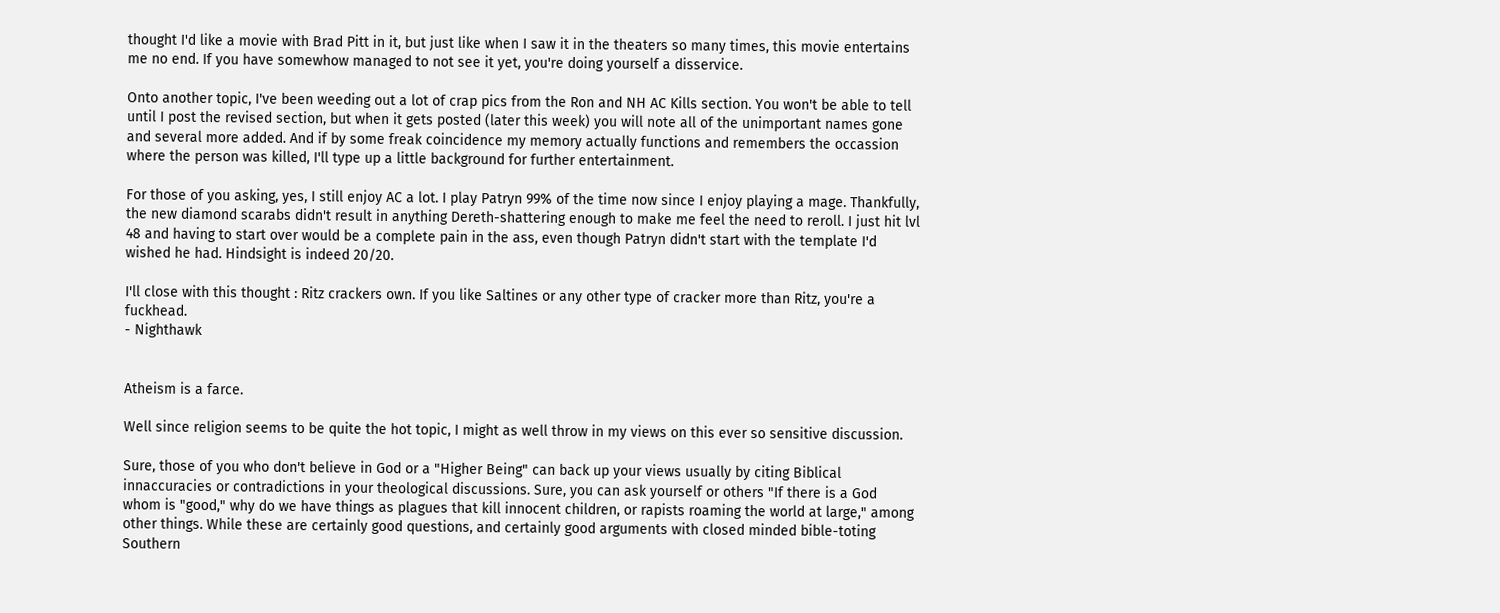thought I'd like a movie with Brad Pitt in it, but just like when I saw it in the theaters so many times, this movie entertains me no end. If you have somewhow managed to not see it yet, you're doing yourself a disservice.

Onto another topic, I've been weeding out a lot of crap pics from the Ron and NH AC Kills section. You won't be able to tell until I post the revised section, but when it gets posted (later this week) you will note all of the unimportant names gone and several more added. And if by some freak coincidence my memory actually functions and remembers the occassion where the person was killed, I'll type up a little background for further entertainment.

For those of you asking, yes, I still enjoy AC a lot. I play Patryn 99% of the time now since I enjoy playing a mage. Thankfully, the new diamond scarabs didn't result in anything Dereth-shattering enough to make me feel the need to reroll. I just hit lvl 48 and having to start over would be a complete pain in the ass, even though Patryn didn't start with the template I'd wished he had. Hindsight is indeed 20/20.

I'll close with this thought : Ritz crackers own. If you like Saltines or any other type of cracker more than Ritz, you're a fuckhead.
- Nighthawk


Atheism is a farce.

Well since religion seems to be quite the hot topic, I might as well throw in my views on this ever so sensitive discussion.

Sure, those of you who don't believe in God or a "Higher Being" can back up your views usually by citing Biblical innaccuracies or contradictions in your theological discussions. Sure, you can ask yourself or others "If there is a God whom is "good," why do we have things as plagues that kill innocent children, or rapists roaming the world at large," among other things. While these are certainly good questions, and certainly good arguments with closed minded bible-toting Southern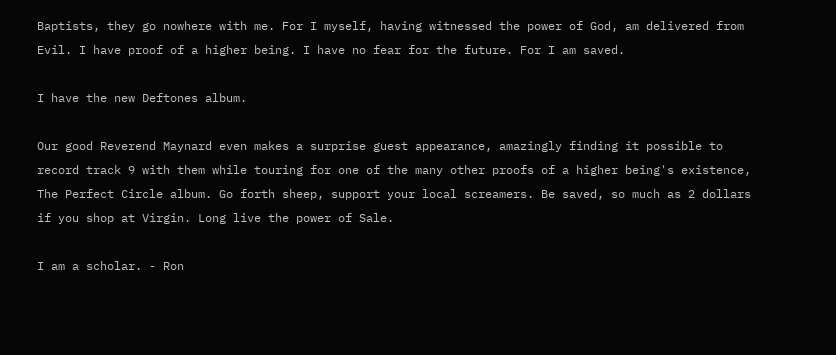Baptists, they go nowhere with me. For I myself, having witnessed the power of God, am delivered from Evil. I have proof of a higher being. I have no fear for the future. For I am saved.

I have the new Deftones album.

Our good Reverend Maynard even makes a surprise guest appearance, amazingly finding it possible to record track 9 with them while touring for one of the many other proofs of a higher being's existence, The Perfect Circle album. Go forth sheep, support your local screamers. Be saved, so much as 2 dollars if you shop at Virgin. Long live the power of Sale.

I am a scholar. - Ron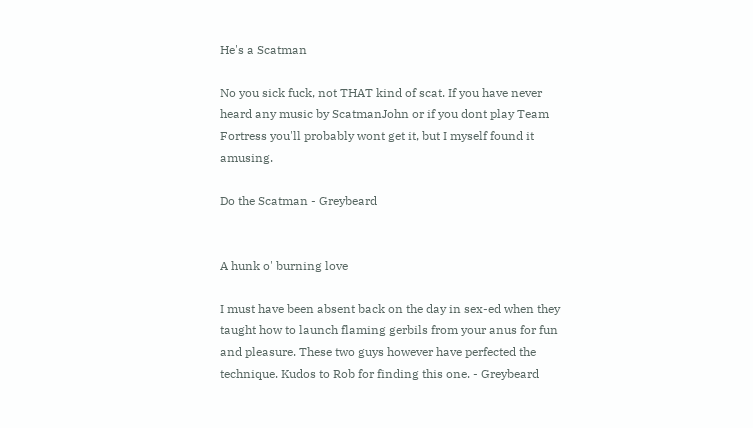He's a Scatman

No you sick fuck, not THAT kind of scat. If you have never heard any music by ScatmanJohn or if you dont play Team Fortress you'll probably wont get it, but I myself found it amusing.

Do the Scatman - Greybeard


A hunk o' burning love

I must have been absent back on the day in sex-ed when they taught how to launch flaming gerbils from your anus for fun and pleasure. These two guys however have perfected the technique. Kudos to Rob for finding this one. - Greybeard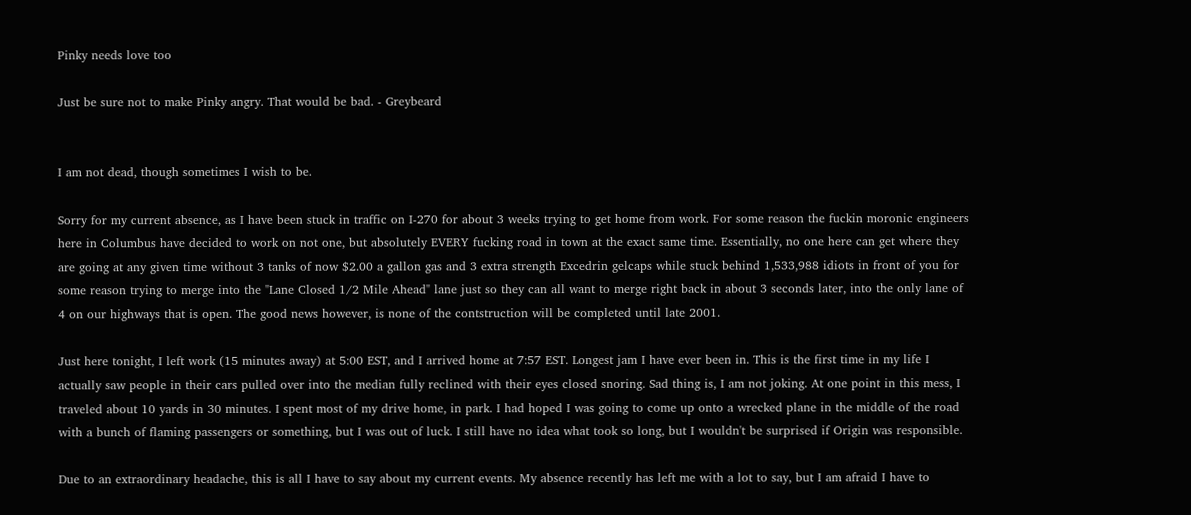Pinky needs love too

Just be sure not to make Pinky angry. That would be bad. - Greybeard


I am not dead, though sometimes I wish to be.

Sorry for my current absence, as I have been stuck in traffic on I-270 for about 3 weeks trying to get home from work. For some reason the fuckin moronic engineers here in Columbus have decided to work on not one, but absolutely EVERY fucking road in town at the exact same time. Essentially, no one here can get where they are going at any given time without 3 tanks of now $2.00 a gallon gas and 3 extra strength Excedrin gelcaps while stuck behind 1,533,988 idiots in front of you for some reason trying to merge into the "Lane Closed 1/2 Mile Ahead" lane just so they can all want to merge right back in about 3 seconds later, into the only lane of 4 on our highways that is open. The good news however, is none of the contstruction will be completed until late 2001.

Just here tonight, I left work (15 minutes away) at 5:00 EST, and I arrived home at 7:57 EST. Longest jam I have ever been in. This is the first time in my life I actually saw people in their cars pulled over into the median fully reclined with their eyes closed snoring. Sad thing is, I am not joking. At one point in this mess, I traveled about 10 yards in 30 minutes. I spent most of my drive home, in park. I had hoped I was going to come up onto a wrecked plane in the middle of the road with a bunch of flaming passengers or something, but I was out of luck. I still have no idea what took so long, but I wouldn't be surprised if Origin was responsible.

Due to an extraordinary headache, this is all I have to say about my current events. My absence recently has left me with a lot to say, but I am afraid I have to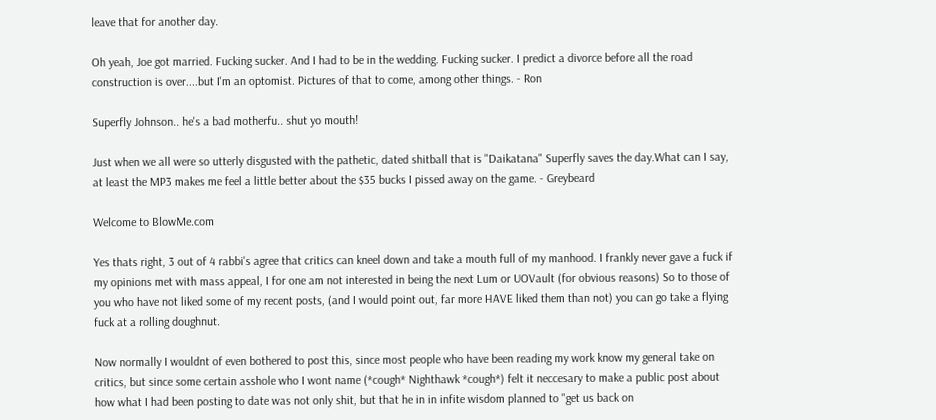leave that for another day.

Oh yeah, Joe got married. Fucking sucker. And I had to be in the wedding. Fucking sucker. I predict a divorce before all the road construction is over....but I'm an optomist. Pictures of that to come, among other things. - Ron

Superfly Johnson.. he's a bad motherfu.. shut yo mouth!

Just when we all were so utterly disgusted with the pathetic, dated shitball that is "Daikatana" Superfly saves the day.What can I say, at least the MP3 makes me feel a little better about the $35 bucks I pissed away on the game. - Greybeard

Welcome to BlowMe.com

Yes thats right, 3 out of 4 rabbi's agree that critics can kneel down and take a mouth full of my manhood. I frankly never gave a fuck if my opinions met with mass appeal, I for one am not interested in being the next Lum or UOVault (for obvious reasons) So to those of you who have not liked some of my recent posts, (and I would point out, far more HAVE liked them than not) you can go take a flying fuck at a rolling doughnut.

Now normally I wouldnt of even bothered to post this, since most people who have been reading my work know my general take on critics, but since some certain asshole who I wont name (*cough* Nighthawk *cough*) felt it neccesary to make a public post about how what I had been posting to date was not only shit, but that he in in infite wisdom planned to "get us back on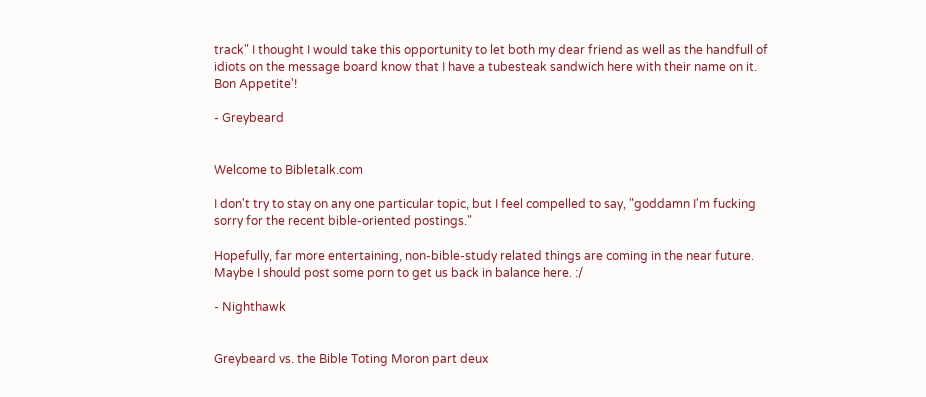track" I thought I would take this opportunity to let both my dear friend as well as the handfull of idiots on the message board know that I have a tubesteak sandwich here with their name on it. Bon Appetite'!

- Greybeard


Welcome to Bibletalk.com

I don't try to stay on any one particular topic, but I feel compelled to say, "goddamn I'm fucking sorry for the recent bible-oriented postings."

Hopefully, far more entertaining, non-bible-study related things are coming in the near future. Maybe I should post some porn to get us back in balance here. :/

- Nighthawk


Greybeard vs. the Bible Toting Moron part deux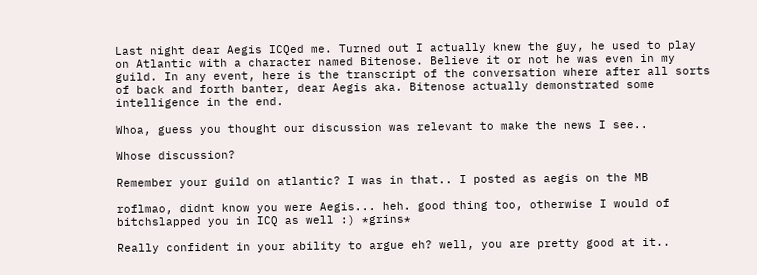Last night dear Aegis ICQed me. Turned out I actually knew the guy, he used to play on Atlantic with a character named Bitenose. Believe it or not he was even in my guild. In any event, here is the transcript of the conversation where after all sorts of back and forth banter, dear Aegis aka. Bitenose actually demonstrated some intelligence in the end.

Whoa, guess you thought our discussion was relevant to make the news I see..

Whose discussion?

Remember your guild on atlantic? I was in that.. I posted as aegis on the MB

roflmao, didnt know you were Aegis... heh. good thing too, otherwise I would of bitchslapped you in ICQ as well :) *grins*

Really confident in your ability to argue eh? well, you are pretty good at it..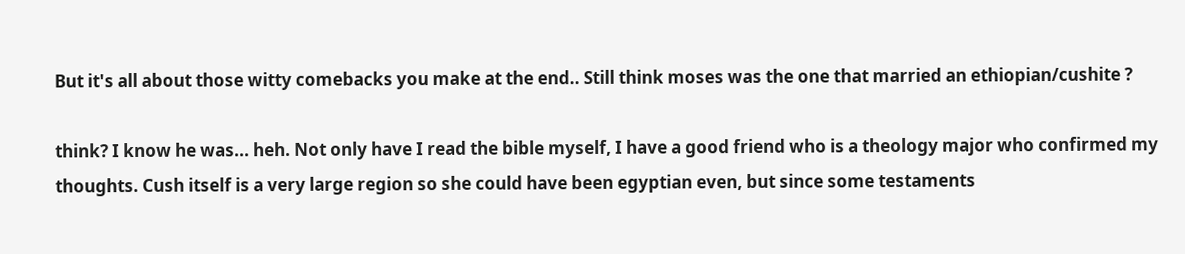But it's all about those witty comebacks you make at the end.. Still think moses was the one that married an ethiopian/cushite ?

think? I know he was... heh. Not only have I read the bible myself, I have a good friend who is a theology major who confirmed my thoughts. Cush itself is a very large region so she could have been egyptian even, but since some testaments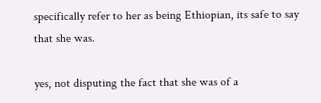specifically refer to her as being Ethiopian, its safe to say that she was.

yes, not disputing the fact that she was of a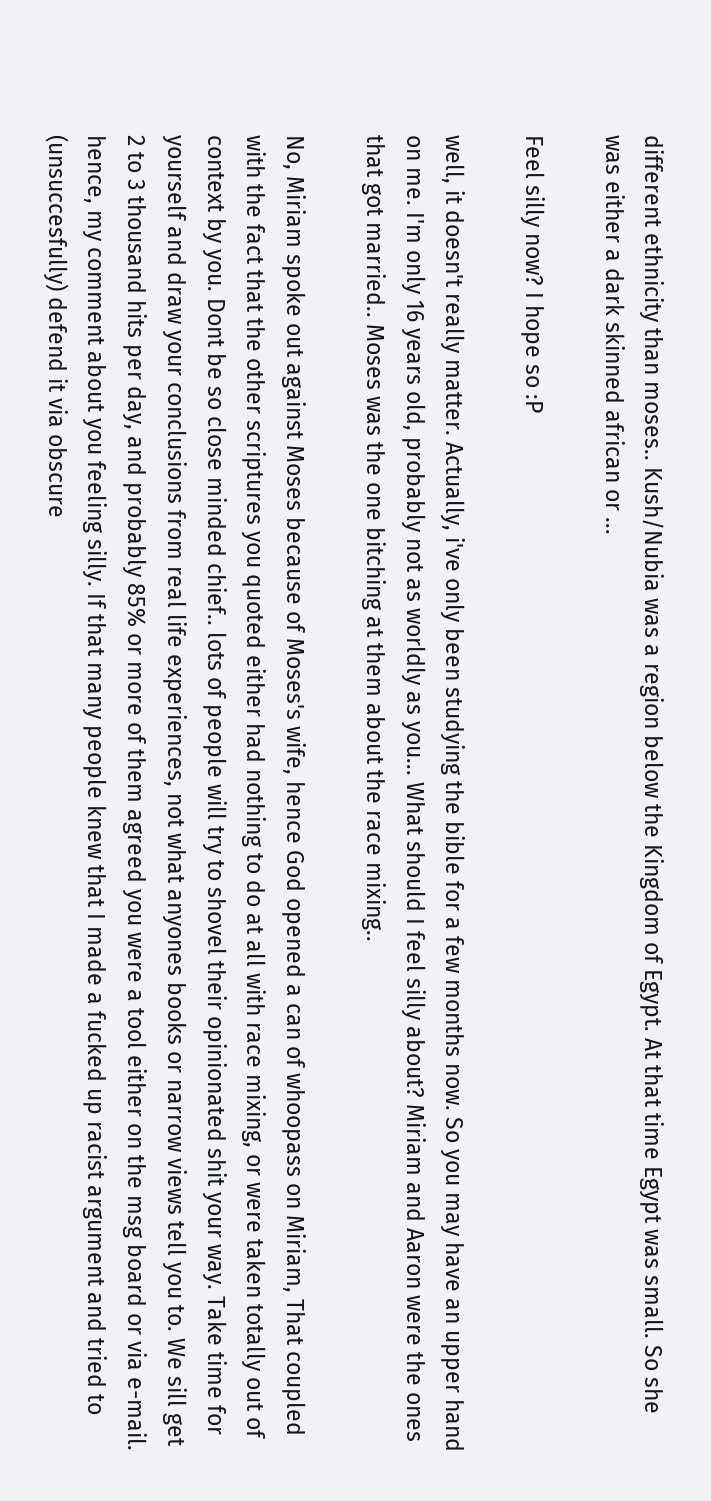different ethnicity than moses.. Kush/Nubia was a region below the Kingdom of Egypt. At that time Egypt was small. So she was either a dark skinned african or ...

Feel silly now? I hope so :P

well, it doesn't really matter. Actually, i've only been studying the bible for a few months now. So you may have an upper hand on me. I'm only 16 years old, probably not as worldly as you... What should I feel silly about? Miriam and Aaron were the ones that got married.. Moses was the one bitching at them about the race mixing..

No, Miriam spoke out against Moses because of Moses's wife, hence God opened a can of whoopass on Miriam, That coupled with the fact that the other scriptures you quoted either had nothing to do at all with race mixing, or were taken totally out of context by you. Dont be so close minded chief.. lots of people will try to shovel their opinionated shit your way. Take time for yourself and draw your conclusions from real life experiences, not what anyones books or narrow views tell you to. We sill get 2 to 3 thousand hits per day, and probably 85% or more of them agreed you were a tool either on the msg board or via e-mail. hence, my comment about you feeling silly. If that many people knew that I made a fucked up racist argument and tried to (unsuccesfully) defend it via obscure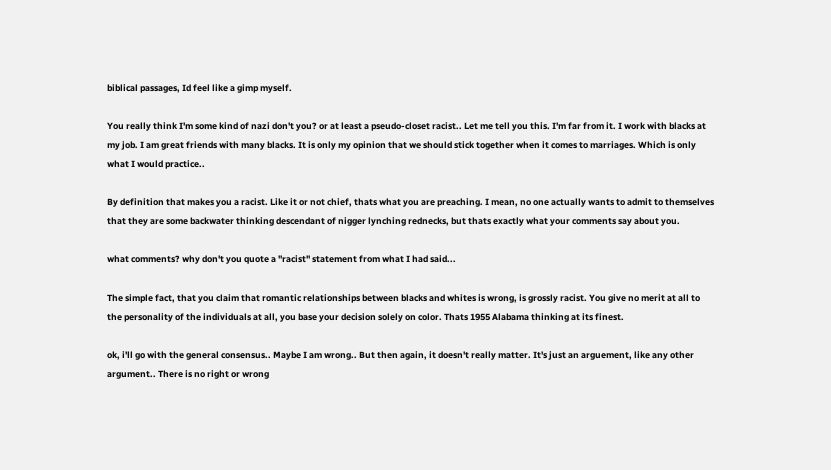biblical passages, Id feel like a gimp myself.

You really think I'm some kind of nazi don't you? or at least a pseudo-closet racist.. Let me tell you this. I'm far from it. I work with blacks at my job. I am great friends with many blacks. It is only my opinion that we should stick together when it comes to marriages. Which is only what I would practice..

By definition that makes you a racist. Like it or not chief, thats what you are preaching. I mean, no one actually wants to admit to themselves that they are some backwater thinking descendant of nigger lynching rednecks, but thats exactly what your comments say about you.

what comments? why don't you quote a "racist" statement from what I had said...

The simple fact, that you claim that romantic relationships between blacks and whites is wrong, is grossly racist. You give no merit at all to the personality of the individuals at all, you base your decision solely on color. Thats 1955 Alabama thinking at its finest.

ok, i'll go with the general consensus.. Maybe I am wrong.. But then again, it doesn't really matter. It's just an arguement, like any other argument.. There is no right or wrong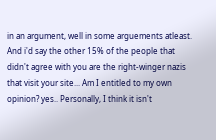in an argument, well in some arguements atleast. And i'd say the other 15% of the people that didn't agree with you are the right-winger nazis that visit your site... Am I entitled to my own opinion? yes.. Personally, I think it isn't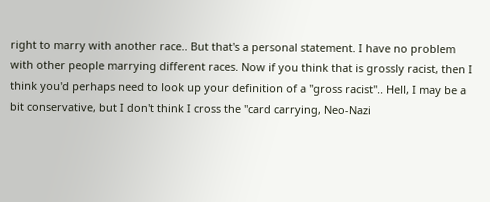right to marry with another race.. But that's a personal statement. I have no problem with other people marrying different races. Now if you think that is grossly racist, then I think you'd perhaps need to look up your definition of a "gross racist".. Hell, I may be a bit conservative, but I don't think I cross the "card carrying, Neo-Nazi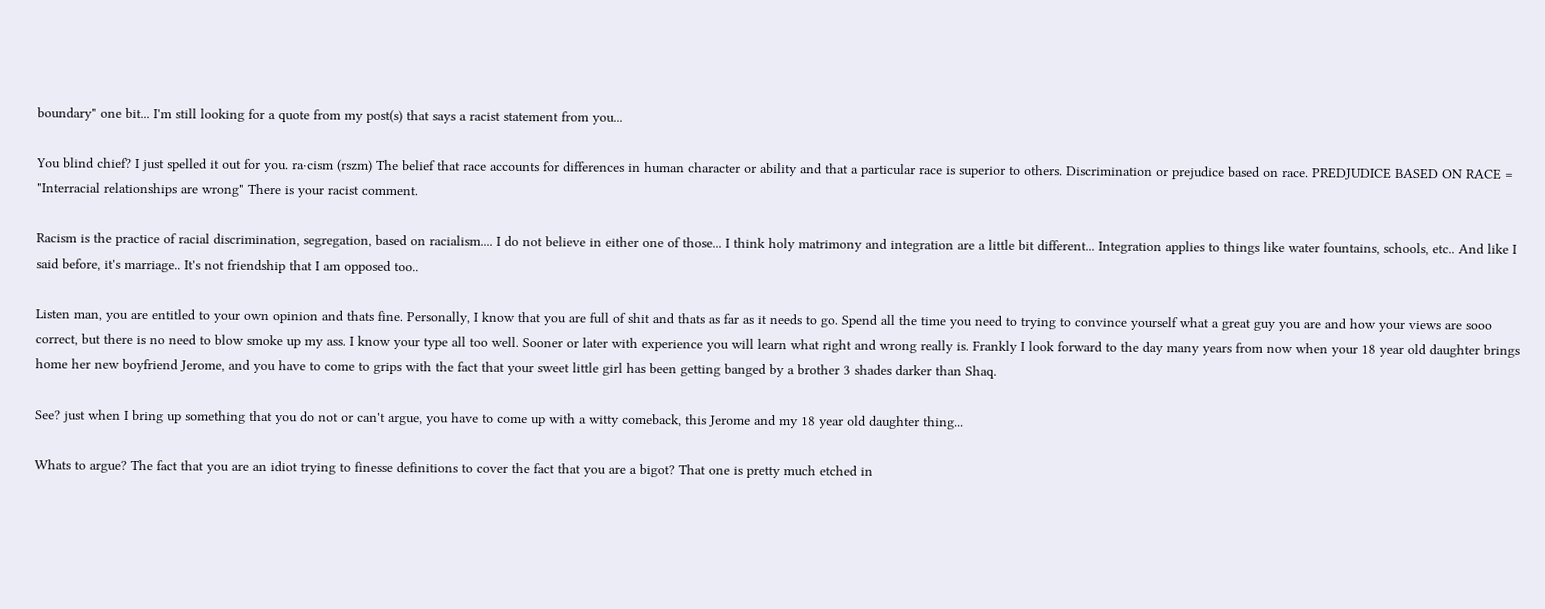boundary" one bit... I'm still looking for a quote from my post(s) that says a racist statement from you...

You blind chief? I just spelled it out for you. ra·cism (rszm) The belief that race accounts for differences in human character or ability and that a particular race is superior to others. Discrimination or prejudice based on race. PREDJUDICE BASED ON RACE = "Interracial relationships are wrong" There is your racist comment.

Racism is the practice of racial discrimination, segregation, based on racialism.... I do not believe in either one of those... I think holy matrimony and integration are a little bit different... Integration applies to things like water fountains, schools, etc.. And like I said before, it's marriage.. It's not friendship that I am opposed too..

Listen man, you are entitled to your own opinion and thats fine. Personally, I know that you are full of shit and thats as far as it needs to go. Spend all the time you need to trying to convince yourself what a great guy you are and how your views are sooo correct, but there is no need to blow smoke up my ass. I know your type all too well. Sooner or later with experience you will learn what right and wrong really is. Frankly I look forward to the day many years from now when your 18 year old daughter brings home her new boyfriend Jerome, and you have to come to grips with the fact that your sweet little girl has been getting banged by a brother 3 shades darker than Shaq.

See? just when I bring up something that you do not or can't argue, you have to come up with a witty comeback, this Jerome and my 18 year old daughter thing...

Whats to argue? The fact that you are an idiot trying to finesse definitions to cover the fact that you are a bigot? That one is pretty much etched in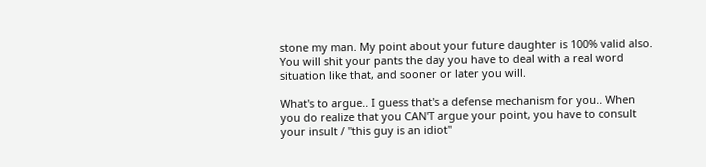stone my man. My point about your future daughter is 100% valid also. You will shit your pants the day you have to deal with a real word situation like that, and sooner or later you will.

What's to argue.. I guess that's a defense mechanism for you.. When you do realize that you CAN'T argue your point, you have to consult your insult / "this guy is an idiot"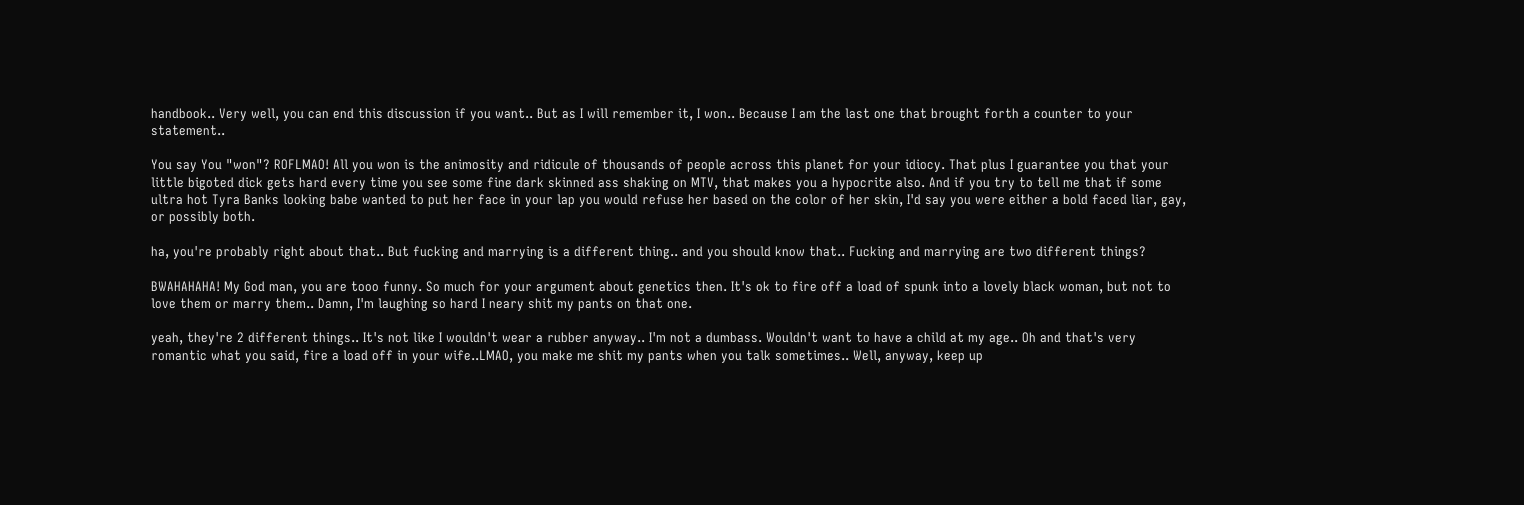handbook.. Very well, you can end this discussion if you want.. But as I will remember it, I won.. Because I am the last one that brought forth a counter to your statement..

You say You "won"? ROFLMAO! All you won is the animosity and ridicule of thousands of people across this planet for your idiocy. That plus I guarantee you that your little bigoted dick gets hard every time you see some fine dark skinned ass shaking on MTV, that makes you a hypocrite also. And if you try to tell me that if some ultra hot Tyra Banks looking babe wanted to put her face in your lap you would refuse her based on the color of her skin, I'd say you were either a bold faced liar, gay, or possibly both.

ha, you're probably right about that.. But fucking and marrying is a different thing.. and you should know that.. Fucking and marrying are two different things?

BWAHAHAHA! My God man, you are tooo funny. So much for your argument about genetics then. It's ok to fire off a load of spunk into a lovely black woman, but not to love them or marry them.. Damn, I'm laughing so hard I neary shit my pants on that one.

yeah, they're 2 different things.. It's not like I wouldn't wear a rubber anyway.. I'm not a dumbass. Wouldn't want to have a child at my age.. Oh and that's very romantic what you said, fire a load off in your wife..LMAO, you make me shit my pants when you talk sometimes.. Well, anyway, keep up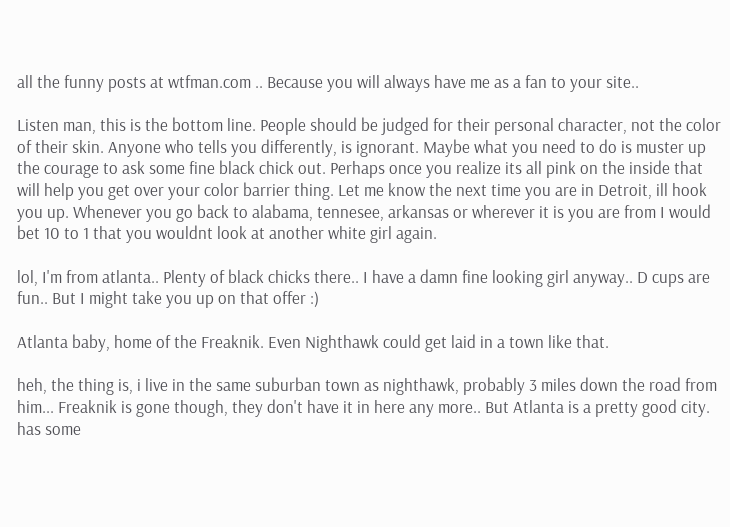all the funny posts at wtfman.com .. Because you will always have me as a fan to your site..

Listen man, this is the bottom line. People should be judged for their personal character, not the color of their skin. Anyone who tells you differently, is ignorant. Maybe what you need to do is muster up the courage to ask some fine black chick out. Perhaps once you realize its all pink on the inside that will help you get over your color barrier thing. Let me know the next time you are in Detroit, ill hook you up. Whenever you go back to alabama, tennesee, arkansas or wherever it is you are from I would bet 10 to 1 that you wouldnt look at another white girl again.

lol, I'm from atlanta.. Plenty of black chicks there.. I have a damn fine looking girl anyway.. D cups are fun.. But I might take you up on that offer :)

Atlanta baby, home of the Freaknik. Even Nighthawk could get laid in a town like that.

heh, the thing is, i live in the same suburban town as nighthawk, probably 3 miles down the road from him... Freaknik is gone though, they don't have it in here any more.. But Atlanta is a pretty good city. has some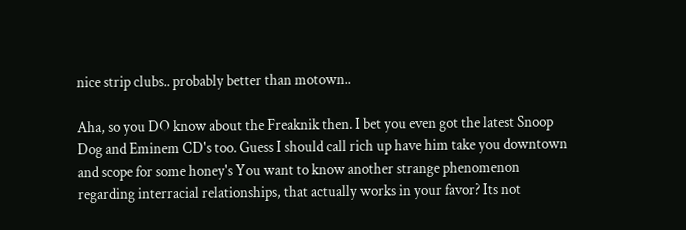nice strip clubs.. probably better than motown..

Aha, so you DO know about the Freaknik then. I bet you even got the latest Snoop Dog and Eminem CD's too. Guess I should call rich up have him take you downtown and scope for some honey's You want to know another strange phenomenon regarding interracial relationships, that actually works in your favor? Its not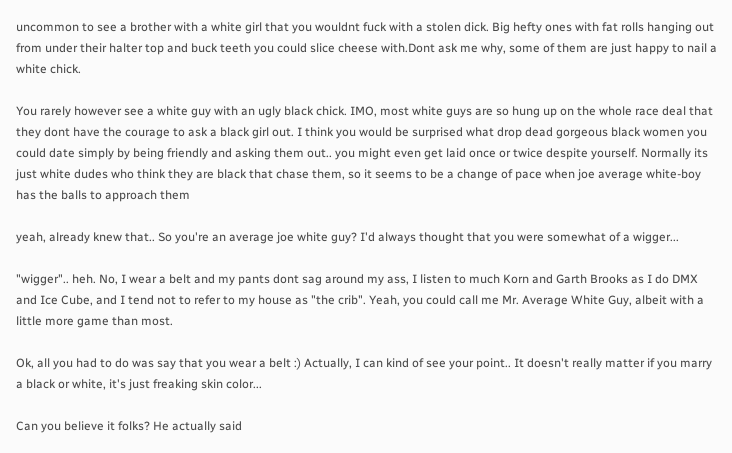uncommon to see a brother with a white girl that you wouldnt fuck with a stolen dick. Big hefty ones with fat rolls hanging out from under their halter top and buck teeth you could slice cheese with.Dont ask me why, some of them are just happy to nail a white chick.

You rarely however see a white guy with an ugly black chick. IMO, most white guys are so hung up on the whole race deal that they dont have the courage to ask a black girl out. I think you would be surprised what drop dead gorgeous black women you could date simply by being friendly and asking them out.. you might even get laid once or twice despite yourself. Normally its just white dudes who think they are black that chase them, so it seems to be a change of pace when joe average white-boy has the balls to approach them

yeah, already knew that.. So you're an average joe white guy? I'd always thought that you were somewhat of a wigger...

"wigger".. heh. No, I wear a belt and my pants dont sag around my ass, I listen to much Korn and Garth Brooks as I do DMX and Ice Cube, and I tend not to refer to my house as "the crib". Yeah, you could call me Mr. Average White Guy, albeit with a little more game than most.

Ok, all you had to do was say that you wear a belt :) Actually, I can kind of see your point.. It doesn't really matter if you marry a black or white, it's just freaking skin color...

Can you believe it folks? He actually said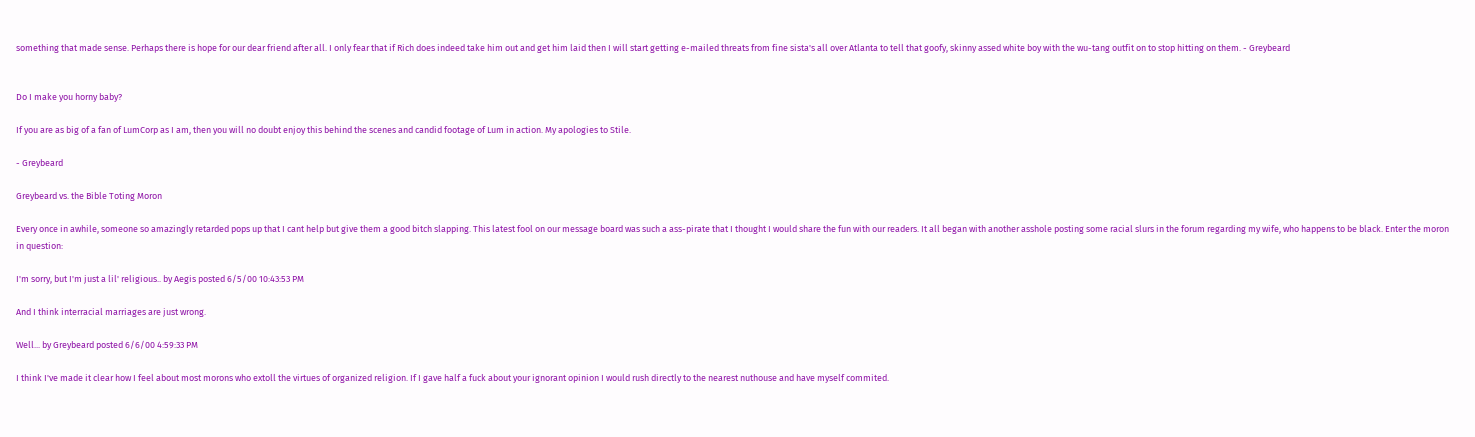something that made sense. Perhaps there is hope for our dear friend after all. I only fear that if Rich does indeed take him out and get him laid then I will start getting e-mailed threats from fine sista's all over Atlanta to tell that goofy, skinny assed white boy with the wu-tang outfit on to stop hitting on them. - Greybeard


Do I make you horny baby?

If you are as big of a fan of LumCorp as I am, then you will no doubt enjoy this behind the scenes and candid footage of Lum in action. My apologies to Stile.

- Greybeard

Greybeard vs. the Bible Toting Moron

Every once in awhile, someone so amazingly retarded pops up that I cant help but give them a good bitch slapping. This latest fool on our message board was such a ass-pirate that I thought I would share the fun with our readers. It all began with another asshole posting some racial slurs in the forum regarding my wife, who happens to be black. Enter the moron in question:

I'm sorry, but I'm just a lil' religious.. by Aegis posted 6/5/00 10:43:53 PM

And I think interracial marriages are just wrong.

Well... by Greybeard posted 6/6/00 4:59:33 PM

I think I've made it clear how I feel about most morons who extoll the virtues of organized religion. If I gave half a fuck about your ignorant opinion I would rush directly to the nearest nuthouse and have myself commited.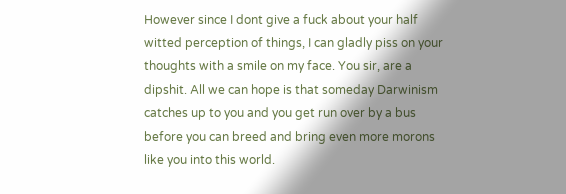However since I dont give a fuck about your half witted perception of things, I can gladly piss on your thoughts with a smile on my face. You sir, are a dipshit. All we can hope is that someday Darwinism catches up to you and you get run over by a bus before you can breed and bring even more morons like you into this world.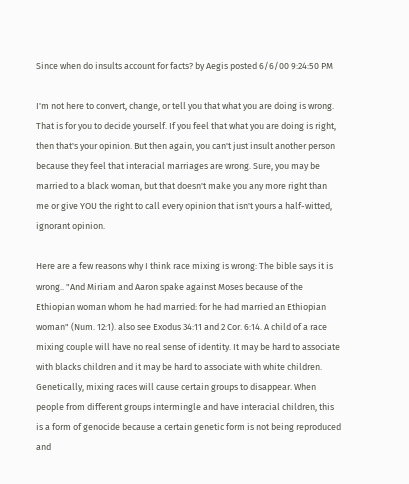Since when do insults account for facts? by Aegis posted 6/6/00 9:24:50 PM

I'm not here to convert, change, or tell you that what you are doing is wrong. That is for you to decide yourself. If you feel that what you are doing is right, then that's your opinion. But then again, you can't just insult another person because they feel that interacial marriages are wrong. Sure, you may be married to a black woman, but that doesn't make you any more right than me or give YOU the right to call every opinion that isn't yours a half-witted, ignorant opinion.

Here are a few reasons why I think race mixing is wrong: The bible says it is wrong.. "And Miriam and Aaron spake against Moses because of the Ethiopian woman whom he had married: for he had married an Ethiopian woman" (Num. 12:1). also see Exodus 34:11 and 2 Cor. 6:14. A child of a race mixing couple will have no real sense of identity. It may be hard to associate with blacks children and it may be hard to associate with white children. Genetically, mixing races will cause certain groups to disappear. When people from different groups intermingle and have interacial children, this is a form of genocide because a certain genetic form is not being reproduced and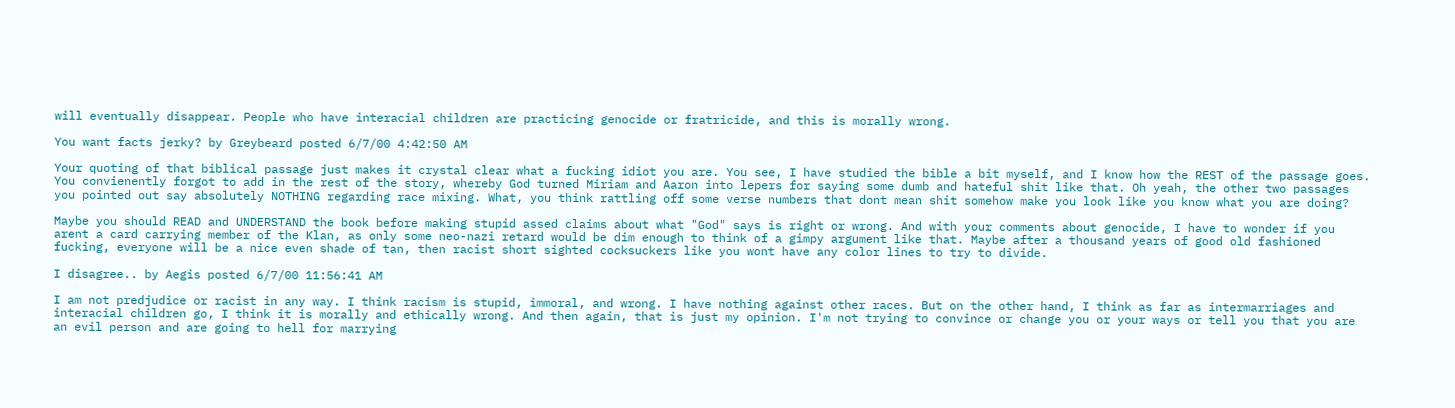will eventually disappear. People who have interacial children are practicing genocide or fratricide, and this is morally wrong.

You want facts jerky? by Greybeard posted 6/7/00 4:42:50 AM

Your quoting of that biblical passage just makes it crystal clear what a fucking idiot you are. You see, I have studied the bible a bit myself, and I know how the REST of the passage goes. You convienently forgot to add in the rest of the story, whereby God turned Miriam and Aaron into lepers for saying some dumb and hateful shit like that. Oh yeah, the other two passages you pointed out say absolutely NOTHING regarding race mixing. What, you think rattling off some verse numbers that dont mean shit somehow make you look like you know what you are doing?

Maybe you should READ and UNDERSTAND the book before making stupid assed claims about what "God" says is right or wrong. And with your comments about genocide, I have to wonder if you arent a card carrying member of the Klan, as only some neo-nazi retard would be dim enough to think of a gimpy argument like that. Maybe after a thousand years of good old fashioned fucking, everyone will be a nice even shade of tan, then racist short sighted cocksuckers like you wont have any color lines to try to divide.

I disagree.. by Aegis posted 6/7/00 11:56:41 AM

I am not predjudice or racist in any way. I think racism is stupid, immoral, and wrong. I have nothing against other races. But on the other hand, I think as far as intermarriages and interacial children go, I think it is morally and ethically wrong. And then again, that is just my opinion. I'm not trying to convince or change you or your ways or tell you that you are an evil person and are going to hell for marrying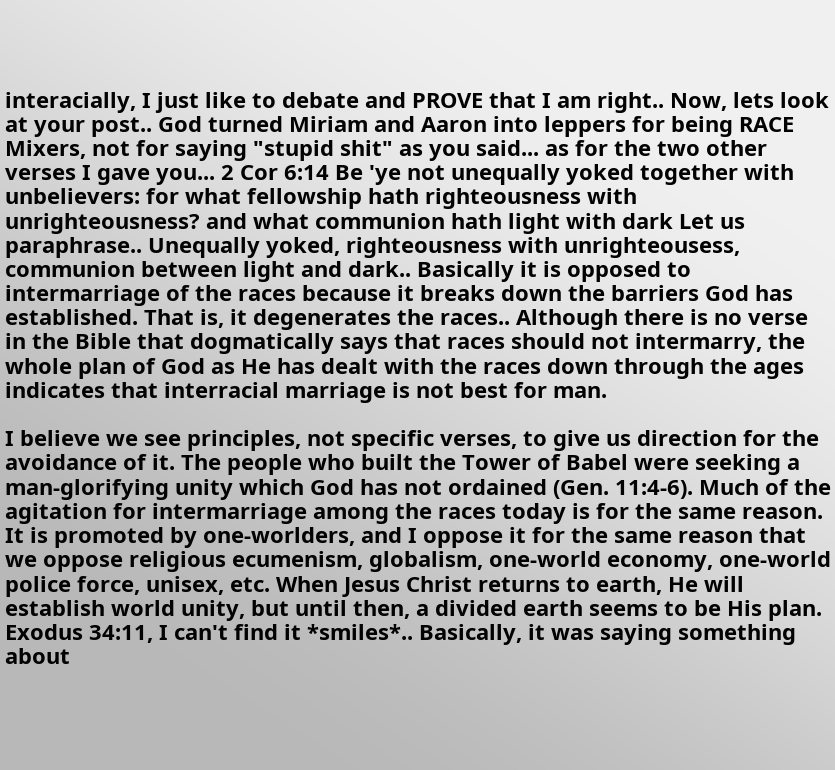interacially, I just like to debate and PROVE that I am right.. Now, lets look at your post.. God turned Miriam and Aaron into leppers for being RACE Mixers, not for saying "stupid shit" as you said... as for the two other verses I gave you... 2 Cor 6:14 Be 'ye not unequally yoked together with unbelievers: for what fellowship hath righteousness with unrighteousness? and what communion hath light with dark Let us paraphrase.. Unequally yoked, righteousness with unrighteousess, communion between light and dark.. Basically it is opposed to intermarriage of the races because it breaks down the barriers God has established. That is, it degenerates the races.. Although there is no verse in the Bible that dogmatically says that races should not intermarry, the whole plan of God as He has dealt with the races down through the ages indicates that interracial marriage is not best for man.

I believe we see principles, not specific verses, to give us direction for the avoidance of it. The people who built the Tower of Babel were seeking a man-glorifying unity which God has not ordained (Gen. 11:4-6). Much of the agitation for intermarriage among the races today is for the same reason. It is promoted by one-worlders, and I oppose it for the same reason that we oppose religious ecumenism, globalism, one-world economy, one-world police force, unisex, etc. When Jesus Christ returns to earth, He will establish world unity, but until then, a divided earth seems to be His plan. Exodus 34:11, I can't find it *smiles*.. Basically, it was saying something about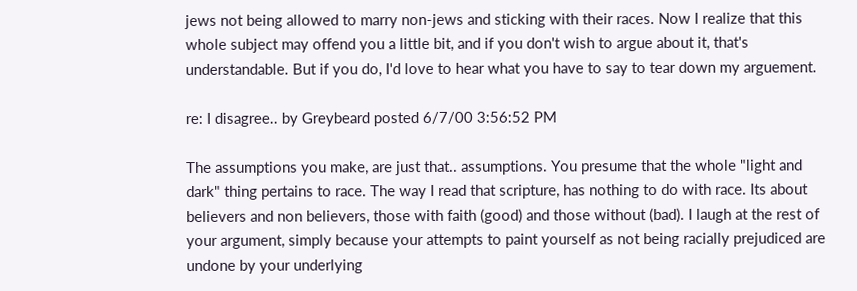jews not being allowed to marry non-jews and sticking with their races. Now I realize that this whole subject may offend you a little bit, and if you don't wish to argue about it, that's understandable. But if you do, I'd love to hear what you have to say to tear down my arguement.

re: I disagree.. by Greybeard posted 6/7/00 3:56:52 PM

The assumptions you make, are just that.. assumptions. You presume that the whole "light and dark" thing pertains to race. The way I read that scripture, has nothing to do with race. Its about believers and non believers, those with faith (good) and those without (bad). I laugh at the rest of your argument, simply because your attempts to paint yourself as not being racially prejudiced are undone by your underlying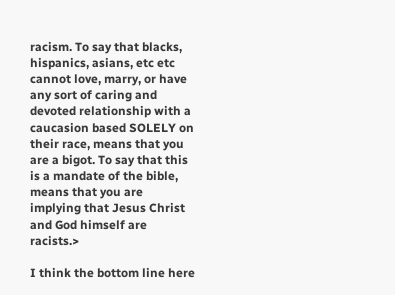racism. To say that blacks, hispanics, asians, etc etc cannot love, marry, or have any sort of caring and devoted relationship with a caucasion based SOLELY on their race, means that you are a bigot. To say that this is a mandate of the bible, means that you are implying that Jesus Christ and God himself are racists.>

I think the bottom line here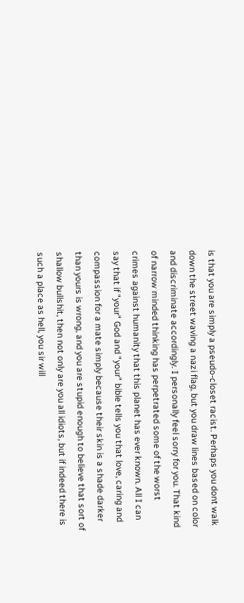is that you are simply a pseudo-closet racist. Perhaps you dont walk down the street waving a nazi flag, but you draw lines based on color and discriminate accordingly. I personally feel sorry for you. That kind of narrow minded thinking has perpetrated some of the worst crimes against humanity that this planet has ever known. All I can say that if "your" God and "your" bible tells you that love, caring and compassion for a mate simply because their skin is a shade darker than yours is wrong, and you are stupid enough to believe that sort of shallow bullshit, then not only are you all idiots, but if indeed there is such a place as hell, you sir will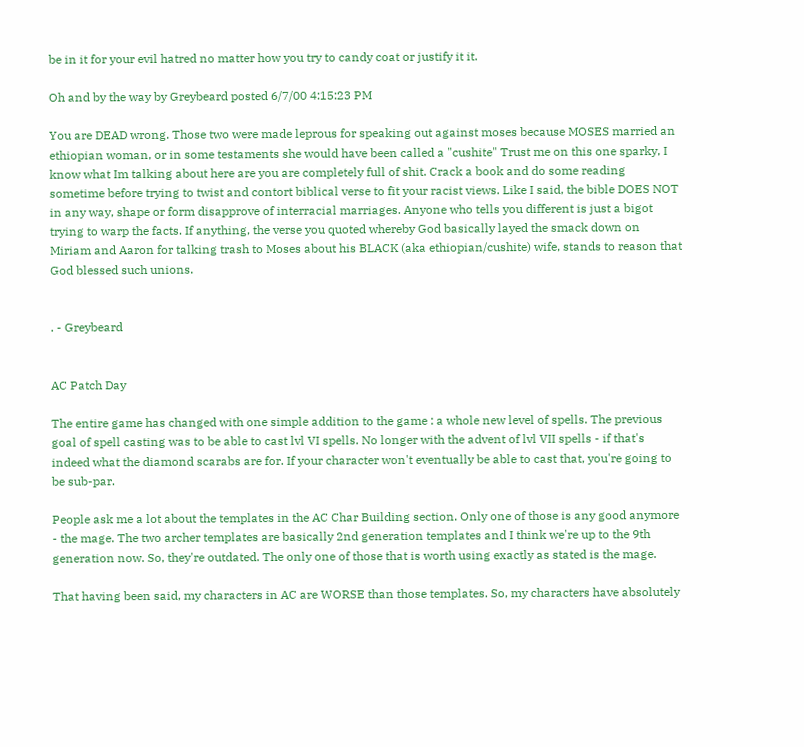be in it for your evil hatred no matter how you try to candy coat or justify it it.

Oh and by the way by Greybeard posted 6/7/00 4:15:23 PM

You are DEAD wrong. Those two were made leprous for speaking out against moses because MOSES married an ethiopian woman, or in some testaments she would have been called a "cushite" Trust me on this one sparky, I know what Im talking about here are you are completely full of shit. Crack a book and do some reading sometime before trying to twist and contort biblical verse to fit your racist views. Like I said, the bible DOES NOT in any way, shape or form disapprove of interracial marriages. Anyone who tells you different is just a bigot trying to warp the facts. If anything, the verse you quoted whereby God basically layed the smack down on Miriam and Aaron for talking trash to Moses about his BLACK (aka ethiopian/cushite) wife, stands to reason that God blessed such unions.


. - Greybeard


AC Patch Day

The entire game has changed with one simple addition to the game : a whole new level of spells. The previous goal of spell casting was to be able to cast lvl VI spells. No longer with the advent of lvl VII spells - if that's indeed what the diamond scarabs are for. If your character won't eventually be able to cast that, you're going to be sub-par.

People ask me a lot about the templates in the AC Char Building section. Only one of those is any good anymore - the mage. The two archer templates are basically 2nd generation templates and I think we're up to the 9th generation now. So, they're outdated. The only one of those that is worth using exactly as stated is the mage.

That having been said, my characters in AC are WORSE than those templates. So, my characters have absolutely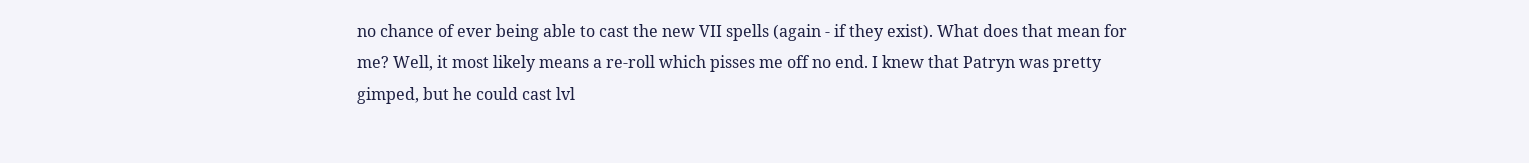no chance of ever being able to cast the new VII spells (again - if they exist). What does that mean for me? Well, it most likely means a re-roll which pisses me off no end. I knew that Patryn was pretty gimped, but he could cast lvl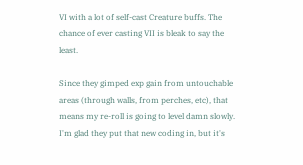VI with a lot of self-cast Creature buffs. The chance of ever casting VII is bleak to say the least.

Since they gimped exp gain from untouchable areas (through walls, from perches, etc), that means my re-roll is going to level damn slowly. I'm glad they put that new coding in, but it's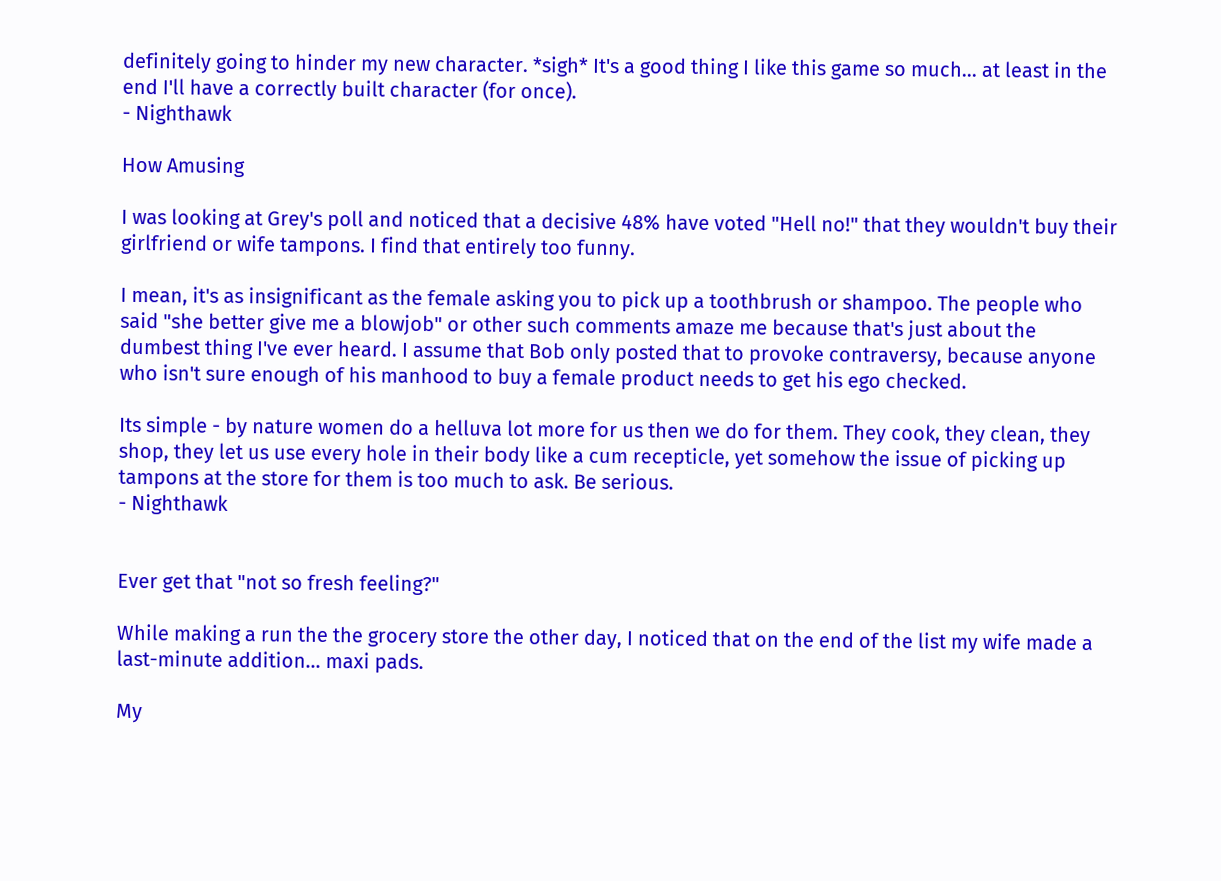definitely going to hinder my new character. *sigh* It's a good thing I like this game so much... at least in the end I'll have a correctly built character (for once).
- Nighthawk

How Amusing

I was looking at Grey's poll and noticed that a decisive 48% have voted "Hell no!" that they wouldn't buy their girlfriend or wife tampons. I find that entirely too funny.

I mean, it's as insignificant as the female asking you to pick up a toothbrush or shampoo. The people who said "she better give me a blowjob" or other such comments amaze me because that's just about the dumbest thing I've ever heard. I assume that Bob only posted that to provoke contraversy, because anyone who isn't sure enough of his manhood to buy a female product needs to get his ego checked.

Its simple - by nature women do a helluva lot more for us then we do for them. They cook, they clean, they shop, they let us use every hole in their body like a cum recepticle, yet somehow the issue of picking up tampons at the store for them is too much to ask. Be serious.
- Nighthawk


Ever get that "not so fresh feeling?"

While making a run the the grocery store the other day, I noticed that on the end of the list my wife made a last-minute addition... maxi pads.

My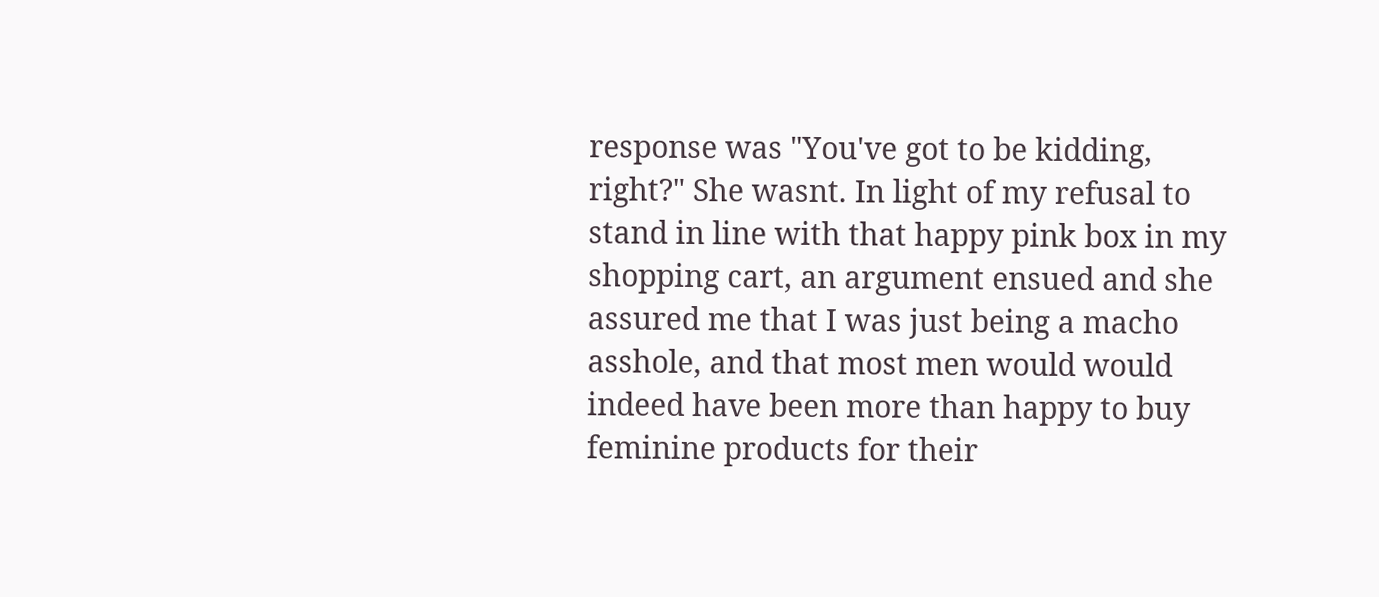response was "You've got to be kidding, right?" She wasnt. In light of my refusal to stand in line with that happy pink box in my shopping cart, an argument ensued and she assured me that I was just being a macho asshole, and that most men would would indeed have been more than happy to buy feminine products for their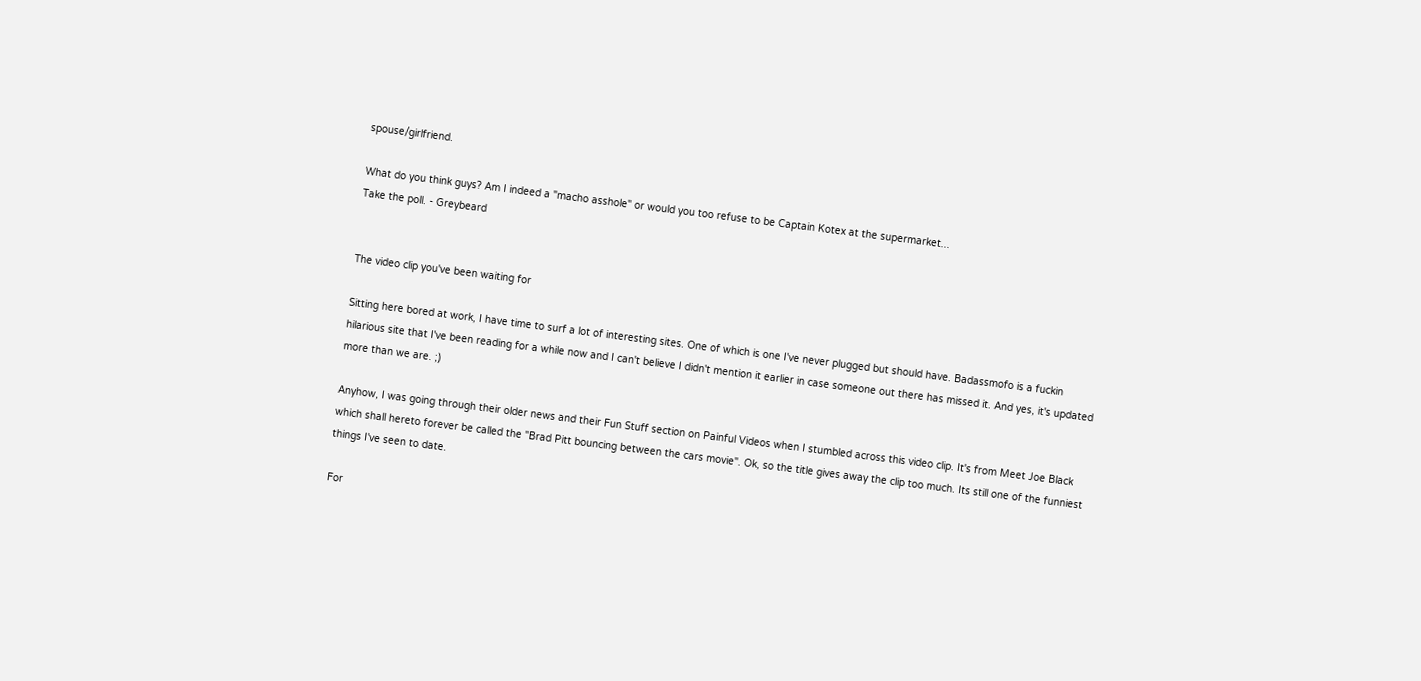spouse/girlfriend.

What do you think guys? Am I indeed a "macho asshole" or would you too refuse to be Captain Kotex at the supermarket...
Take the poll. - Greybeard


The video clip you've been waiting for

Sitting here bored at work, I have time to surf a lot of interesting sites. One of which is one I've never plugged but should have. Badassmofo is a fuckin hilarious site that I've been reading for a while now and I can't believe I didn't mention it earlier in case someone out there has missed it. And yes, it's updated more than we are. ;)

Anyhow, I was going through their older news and their Fun Stuff section on Painful Videos when I stumbled across this video clip. It's from Meet Joe Black which shall hereto forever be called the "Brad Pitt bouncing between the cars movie". Ok, so the title gives away the clip too much. Its still one of the funniest things I've seen to date.

For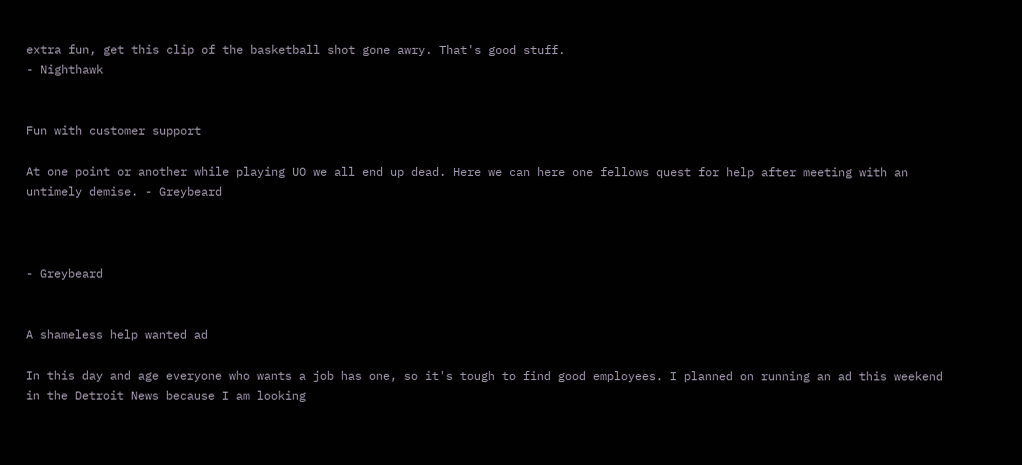extra fun, get this clip of the basketball shot gone awry. That's good stuff.
- Nighthawk


Fun with customer support

At one point or another while playing UO we all end up dead. Here we can here one fellows quest for help after meeting with an untimely demise. - Greybeard



- Greybeard


A shameless help wanted ad

In this day and age everyone who wants a job has one, so it's tough to find good employees. I planned on running an ad this weekend in the Detroit News because I am looking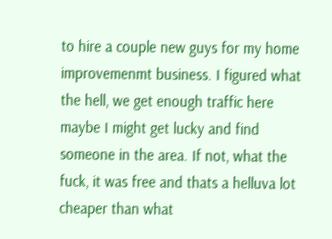to hire a couple new guys for my home improvemenmt business. I figured what the hell, we get enough traffic here maybe I might get lucky and find someone in the area. If not, what the fuck, it was free and thats a helluva lot cheaper than what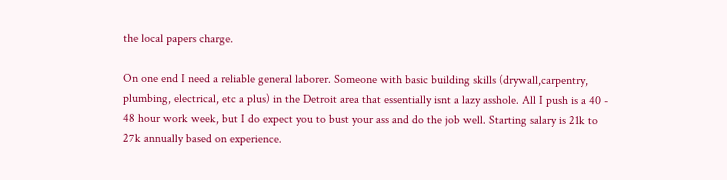the local papers charge.

On one end I need a reliable general laborer. Someone with basic building skills (drywall,carpentry, plumbing, electrical, etc a plus) in the Detroit area that essentially isnt a lazy asshole. All I push is a 40 - 48 hour work week, but I do expect you to bust your ass and do the job well. Starting salary is 21k to 27k annually based on experience.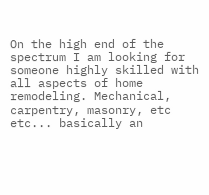On the high end of the spectrum I am looking for someone highly skilled with all aspects of home remodeling. Mechanical, carpentry, masonry, etc etc... basically an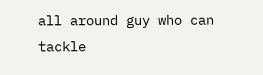all around guy who can tackle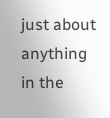just about anything in the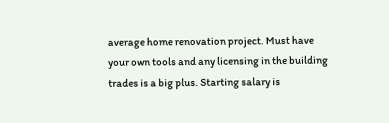average home renovation project. Must have your own tools and any licensing in the building trades is a big plus. Starting salary is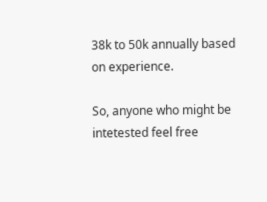38k to 50k annually based on experience.

So, anyone who might be intetested feel free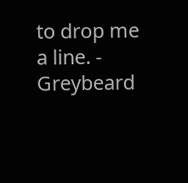to drop me a line. - Greybeard